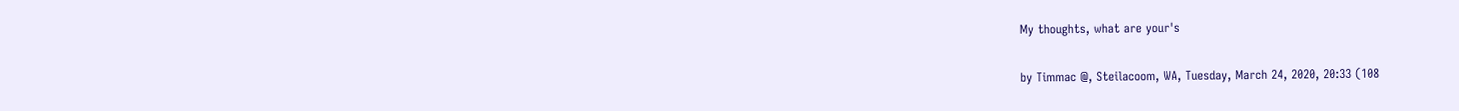My thoughts, what are your's

by Timmac @, Steilacoom, WA, Tuesday, March 24, 2020, 20:33 (108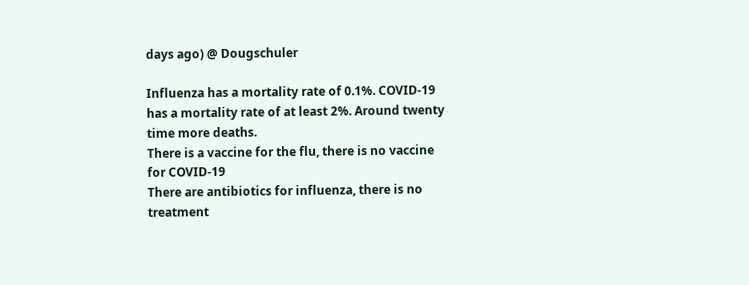days ago) @ Dougschuler

Influenza has a mortality rate of 0.1%. COVID-19 has a mortality rate of at least 2%. Around twenty time more deaths.
There is a vaccine for the flu, there is no vaccine for COVID-19
There are antibiotics for influenza, there is no treatment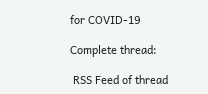for COVID-19

Complete thread:

 RSS Feed of thread